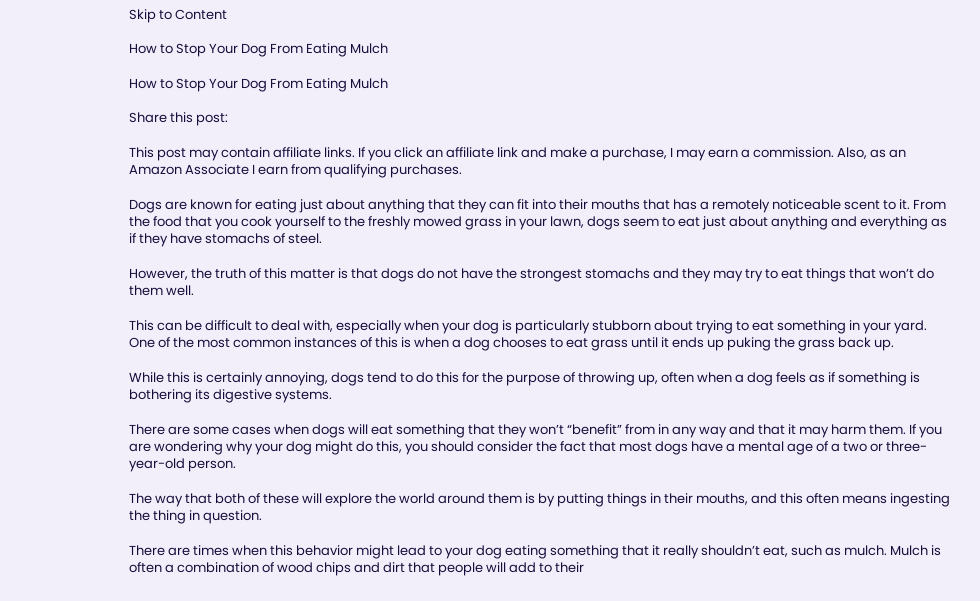Skip to Content

How to Stop Your Dog From Eating Mulch

How to Stop Your Dog From Eating Mulch

Share this post:

This post may contain affiliate links. If you click an affiliate link and make a purchase, I may earn a commission. Also, as an Amazon Associate I earn from qualifying purchases.

Dogs are known for eating just about anything that they can fit into their mouths that has a remotely noticeable scent to it. From the food that you cook yourself to the freshly mowed grass in your lawn, dogs seem to eat just about anything and everything as if they have stomachs of steel.

However, the truth of this matter is that dogs do not have the strongest stomachs and they may try to eat things that won’t do them well.

This can be difficult to deal with, especially when your dog is particularly stubborn about trying to eat something in your yard. One of the most common instances of this is when a dog chooses to eat grass until it ends up puking the grass back up.

While this is certainly annoying, dogs tend to do this for the purpose of throwing up, often when a dog feels as if something is bothering its digestive systems.

There are some cases when dogs will eat something that they won’t “benefit” from in any way and that it may harm them. If you are wondering why your dog might do this, you should consider the fact that most dogs have a mental age of a two or three-year-old person.

The way that both of these will explore the world around them is by putting things in their mouths, and this often means ingesting the thing in question.

There are times when this behavior might lead to your dog eating something that it really shouldn’t eat, such as mulch. Mulch is often a combination of wood chips and dirt that people will add to their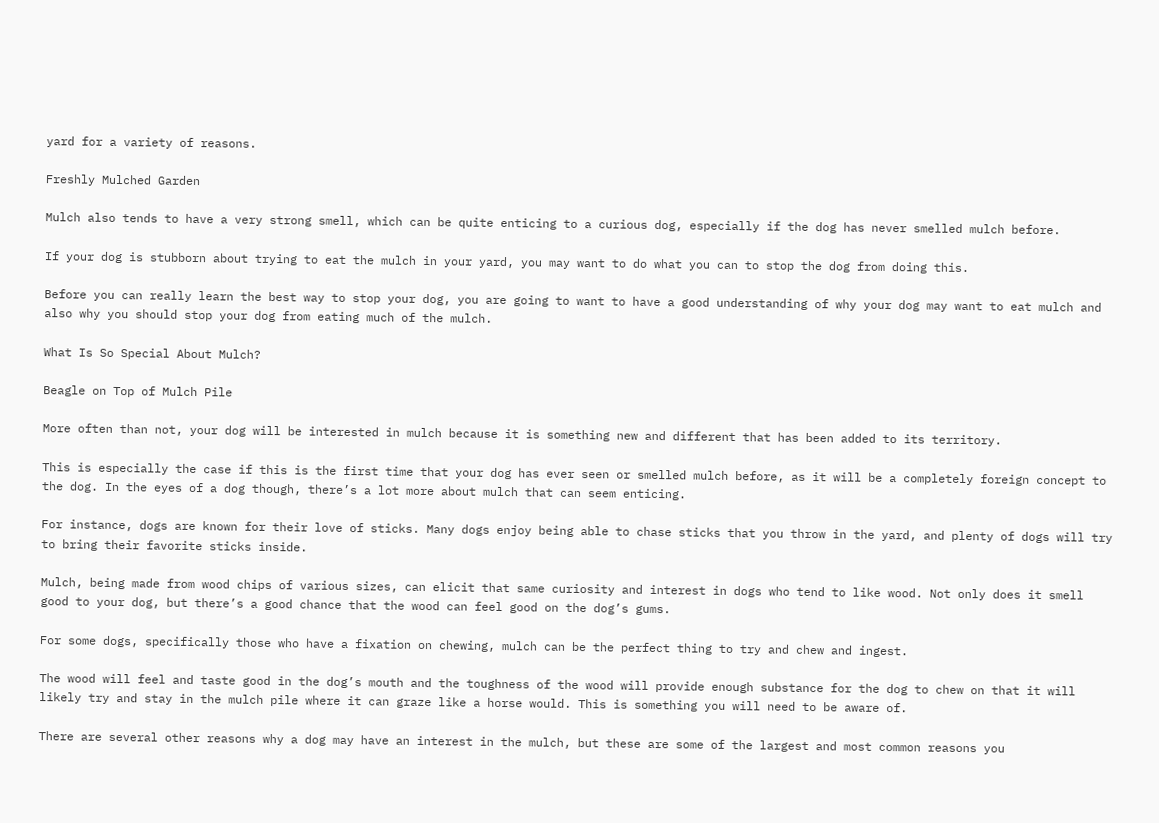yard for a variety of reasons.

Freshly Mulched Garden

Mulch also tends to have a very strong smell, which can be quite enticing to a curious dog, especially if the dog has never smelled mulch before.

If your dog is stubborn about trying to eat the mulch in your yard, you may want to do what you can to stop the dog from doing this.

Before you can really learn the best way to stop your dog, you are going to want to have a good understanding of why your dog may want to eat mulch and also why you should stop your dog from eating much of the mulch.

What Is So Special About Mulch?

Beagle on Top of Mulch Pile

More often than not, your dog will be interested in mulch because it is something new and different that has been added to its territory.

This is especially the case if this is the first time that your dog has ever seen or smelled mulch before, as it will be a completely foreign concept to the dog. In the eyes of a dog though, there’s a lot more about mulch that can seem enticing.

For instance, dogs are known for their love of sticks. Many dogs enjoy being able to chase sticks that you throw in the yard, and plenty of dogs will try to bring their favorite sticks inside.

Mulch, being made from wood chips of various sizes, can elicit that same curiosity and interest in dogs who tend to like wood. Not only does it smell good to your dog, but there’s a good chance that the wood can feel good on the dog’s gums.

For some dogs, specifically those who have a fixation on chewing, mulch can be the perfect thing to try and chew and ingest.

The wood will feel and taste good in the dog’s mouth and the toughness of the wood will provide enough substance for the dog to chew on that it will likely try and stay in the mulch pile where it can graze like a horse would. This is something you will need to be aware of.

There are several other reasons why a dog may have an interest in the mulch, but these are some of the largest and most common reasons you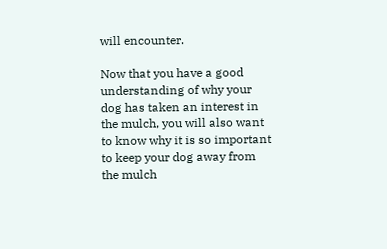will encounter.

Now that you have a good understanding of why your dog has taken an interest in the mulch, you will also want to know why it is so important to keep your dog away from the mulch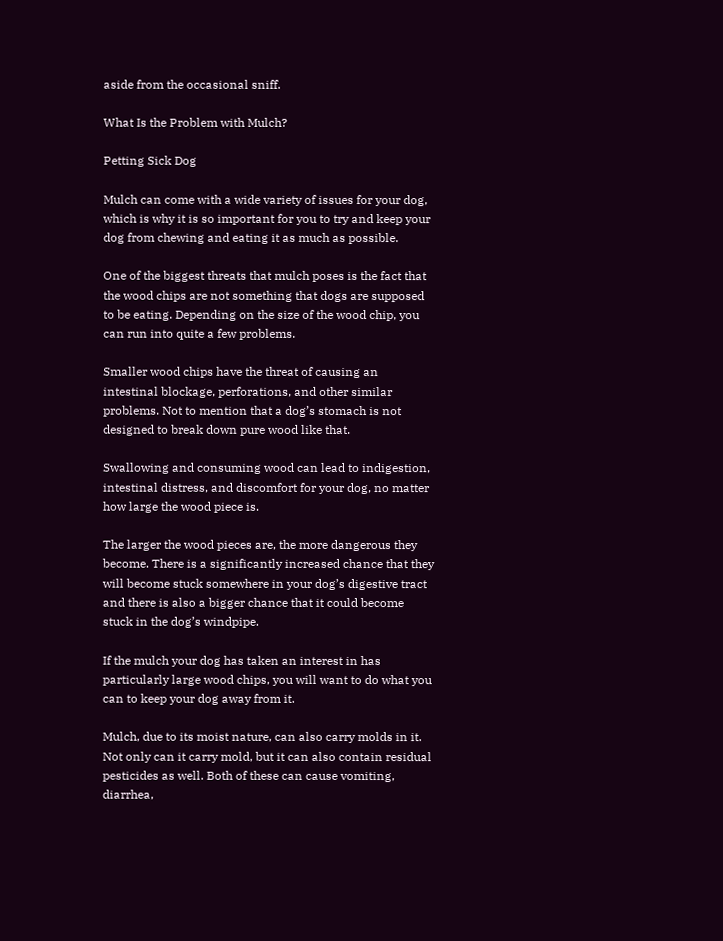aside from the occasional sniff.

What Is the Problem with Mulch?

Petting Sick Dog

Mulch can come with a wide variety of issues for your dog, which is why it is so important for you to try and keep your dog from chewing and eating it as much as possible.

One of the biggest threats that mulch poses is the fact that the wood chips are not something that dogs are supposed to be eating. Depending on the size of the wood chip, you can run into quite a few problems.

Smaller wood chips have the threat of causing an intestinal blockage, perforations, and other similar problems. Not to mention that a dog’s stomach is not designed to break down pure wood like that.

Swallowing and consuming wood can lead to indigestion, intestinal distress, and discomfort for your dog, no matter how large the wood piece is.

The larger the wood pieces are, the more dangerous they become. There is a significantly increased chance that they will become stuck somewhere in your dog’s digestive tract and there is also a bigger chance that it could become stuck in the dog’s windpipe.

If the mulch your dog has taken an interest in has particularly large wood chips, you will want to do what you can to keep your dog away from it.

Mulch, due to its moist nature, can also carry molds in it. Not only can it carry mold, but it can also contain residual pesticides as well. Both of these can cause vomiting, diarrhea,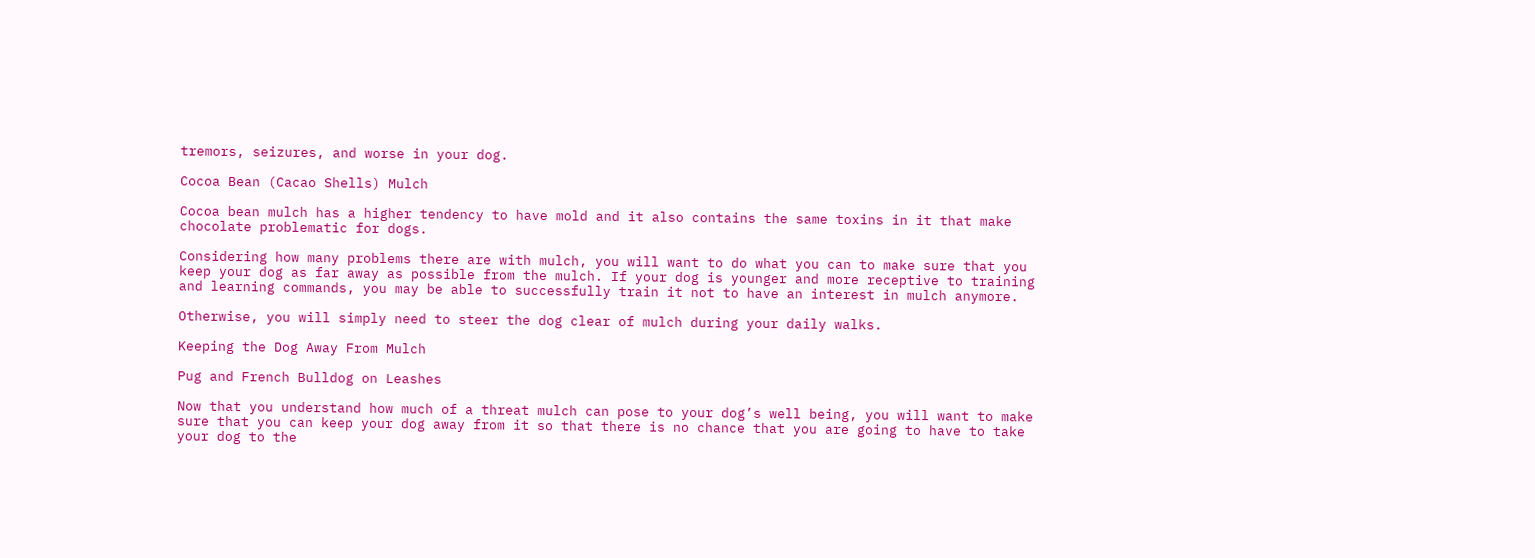tremors, seizures, and worse in your dog.

Cocoa Bean (Cacao Shells) Mulch

Cocoa bean mulch has a higher tendency to have mold and it also contains the same toxins in it that make chocolate problematic for dogs.

Considering how many problems there are with mulch, you will want to do what you can to make sure that you keep your dog as far away as possible from the mulch. If your dog is younger and more receptive to training and learning commands, you may be able to successfully train it not to have an interest in mulch anymore.

Otherwise, you will simply need to steer the dog clear of mulch during your daily walks.

Keeping the Dog Away From Mulch

Pug and French Bulldog on Leashes

Now that you understand how much of a threat mulch can pose to your dog’s well being, you will want to make sure that you can keep your dog away from it so that there is no chance that you are going to have to take your dog to the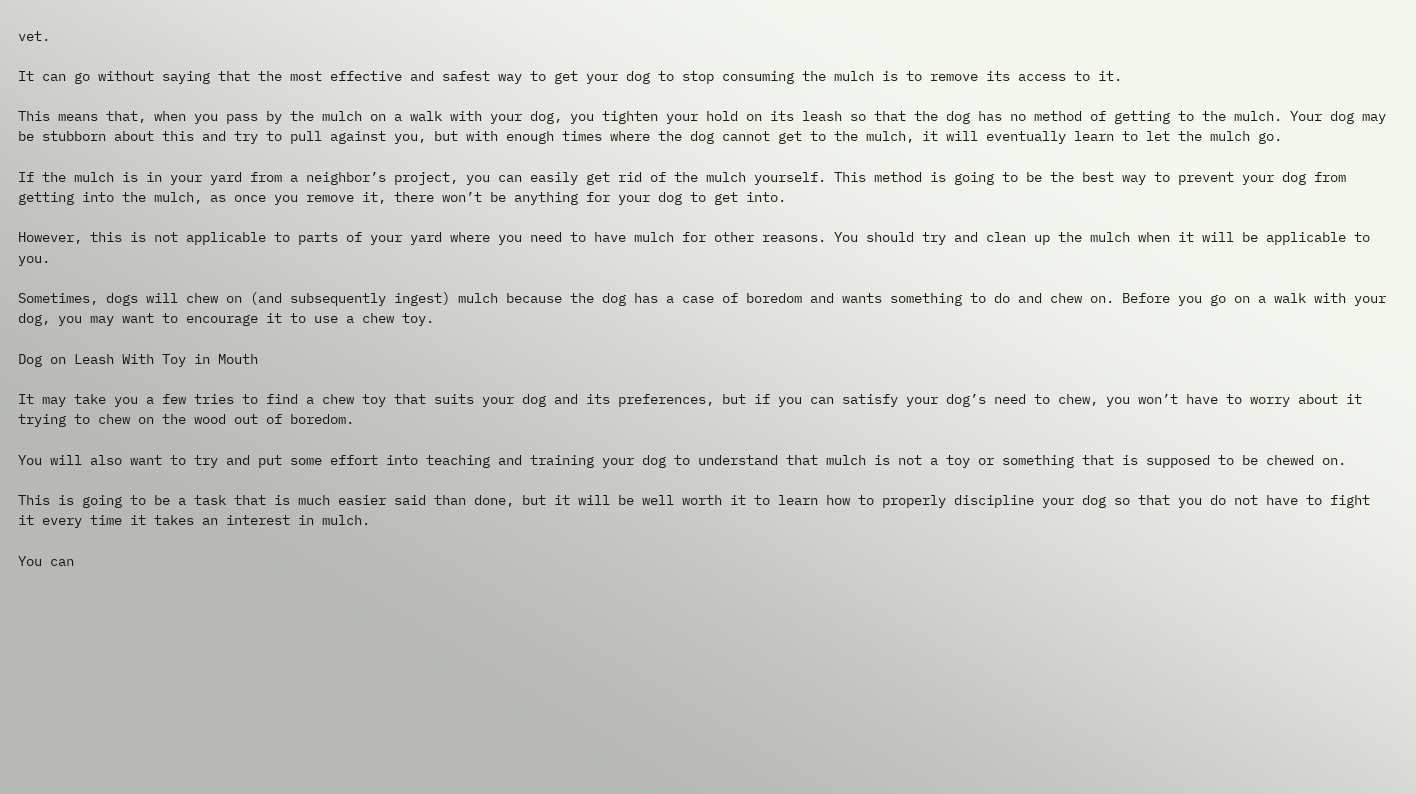vet.

It can go without saying that the most effective and safest way to get your dog to stop consuming the mulch is to remove its access to it.

This means that, when you pass by the mulch on a walk with your dog, you tighten your hold on its leash so that the dog has no method of getting to the mulch. Your dog may be stubborn about this and try to pull against you, but with enough times where the dog cannot get to the mulch, it will eventually learn to let the mulch go.

If the mulch is in your yard from a neighbor’s project, you can easily get rid of the mulch yourself. This method is going to be the best way to prevent your dog from getting into the mulch, as once you remove it, there won’t be anything for your dog to get into.

However, this is not applicable to parts of your yard where you need to have mulch for other reasons. You should try and clean up the mulch when it will be applicable to you.

Sometimes, dogs will chew on (and subsequently ingest) mulch because the dog has a case of boredom and wants something to do and chew on. Before you go on a walk with your dog, you may want to encourage it to use a chew toy.

Dog on Leash With Toy in Mouth

It may take you a few tries to find a chew toy that suits your dog and its preferences, but if you can satisfy your dog’s need to chew, you won’t have to worry about it trying to chew on the wood out of boredom.

You will also want to try and put some effort into teaching and training your dog to understand that mulch is not a toy or something that is supposed to be chewed on.

This is going to be a task that is much easier said than done, but it will be well worth it to learn how to properly discipline your dog so that you do not have to fight it every time it takes an interest in mulch.

You can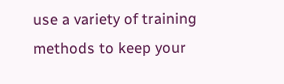use a variety of training methods to keep your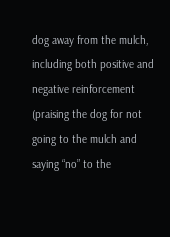dog away from the mulch, including both positive and negative reinforcement (praising the dog for not going to the mulch and saying “no” to the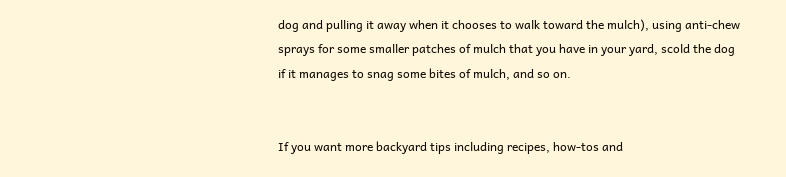dog and pulling it away when it chooses to walk toward the mulch), using anti-chew sprays for some smaller patches of mulch that you have in your yard, scold the dog if it manages to snag some bites of mulch, and so on.


If you want more backyard tips including recipes, how-tos and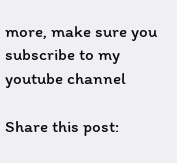more, make sure you subscribe to my youtube channel

Share this post: